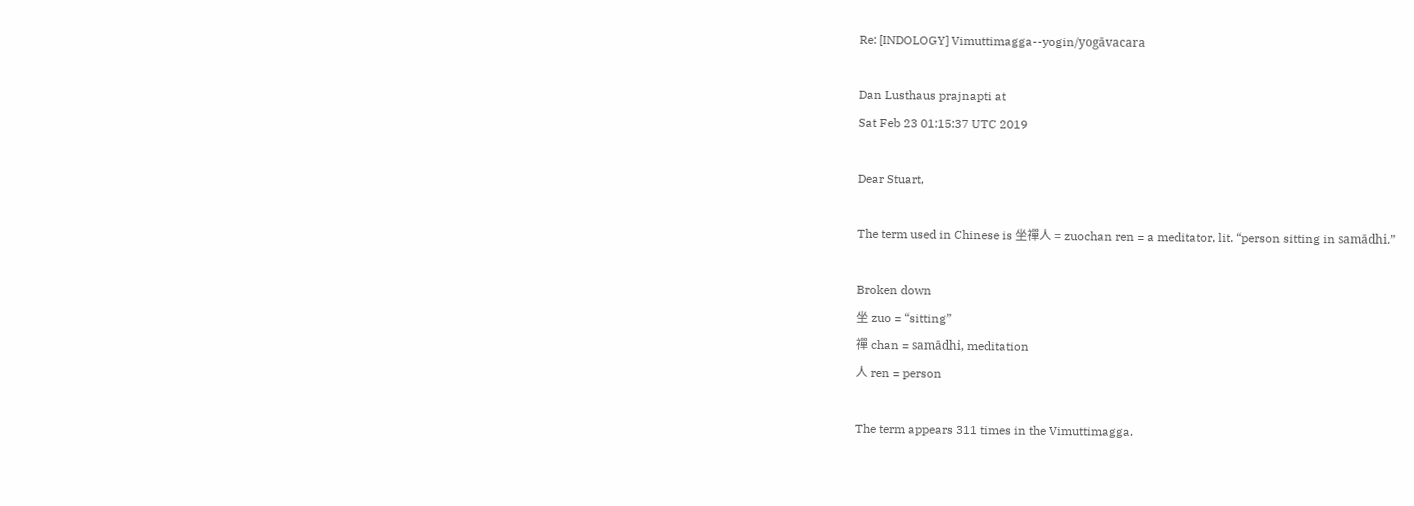Re: [INDOLOGY] Vimuttimagga--yogin/yogāvacara

Dan Lusthaus prajnapti at
Sat Feb 23 01:15:37 UTC 2019

Dear Stuart,

The term used in Chinese is 坐禪人 = zuochan ren = a meditator, lit. “person sitting in samādhi.”

Broken down
坐 zuo = “sitting”
禪 chan = samādhi, meditation
人 ren = person

The term appears 311 times in the Vimuttimagga.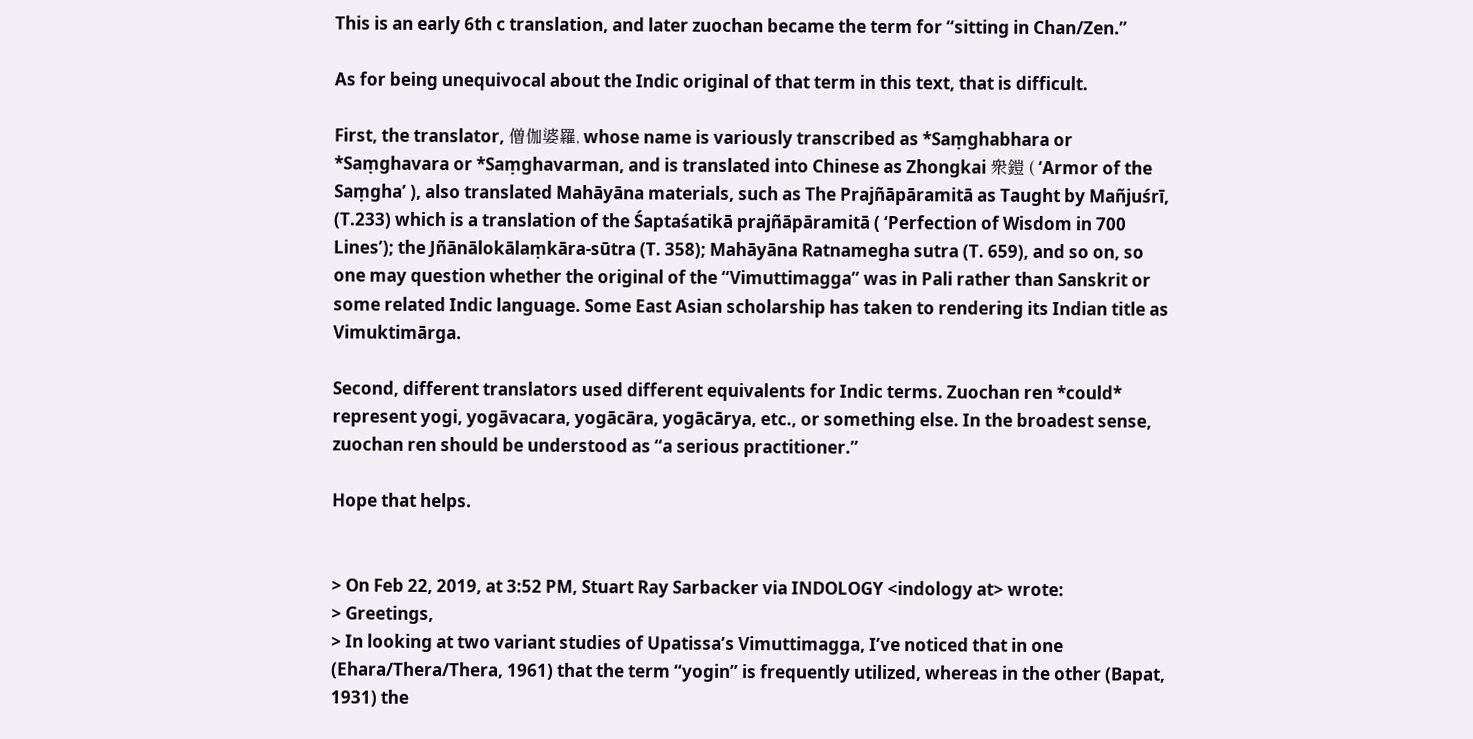This is an early 6th c translation, and later zuochan became the term for “sitting in Chan/Zen.”

As for being unequivocal about the Indic original of that term in this text, that is difficult.

First, the translator, 僧伽婆羅, whose name is variously transcribed as *Saṃghabhara or *Saṃghavara or *Saṃghavarman, and is translated into Chinese as Zhongkai 衆鎧 ( ‘Armor of the Saṃgha’ ), also translated Mahāyāna materials, such as The Prajñāpāramitā as Taught by Mañjuśrī, (T.233) which is a translation of the Śaptaśatikā prajñāpāramitā ( ‘Perfection of Wisdom in 700 Lines’); the Jñānālokālaṃkāra-sūtra (T. 358); Mahāyāna Ratnamegha sutra (T. 659), and so on, so one may question whether the original of the “Vimuttimagga” was in Pali rather than Sanskrit or some related Indic language. Some East Asian scholarship has taken to rendering its Indian title as Vimuktimārga.

Second, different translators used different equivalents for Indic terms. Zuochan ren *could* represent yogi, yogāvacara, yogācāra, yogācārya, etc., or something else. In the broadest sense, zuochan ren should be understood as “a serious practitioner.”

Hope that helps.


> On Feb 22, 2019, at 3:52 PM, Stuart Ray Sarbacker via INDOLOGY <indology at> wrote:
> Greetings,
> In looking at two variant studies of Upatissa’s Vimuttimagga, I’ve noticed that in one (Ehara/Thera/Thera, 1961) that the term “yogin” is frequently utilized, whereas in the other (Bapat, 1931) the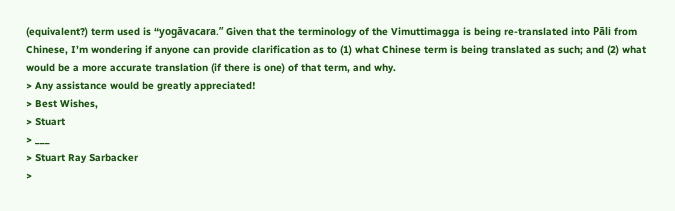(equivalent?) term used is “yogāvacara.” Given that the terminology of the Vimuttimagga is being re-translated into Pāli from Chinese, I’m wondering if anyone can provide clarification as to (1) what Chinese term is being translated as such; and (2) what would be a more accurate translation (if there is one) of that term, and why.
> Any assistance would be greatly appreciated!
> Best Wishes,
> Stuart
> ___
> Stuart Ray Sarbacker
>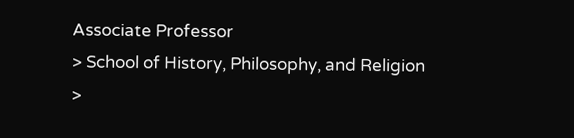Associate Professor
> School of History, Philosophy, and Religion
>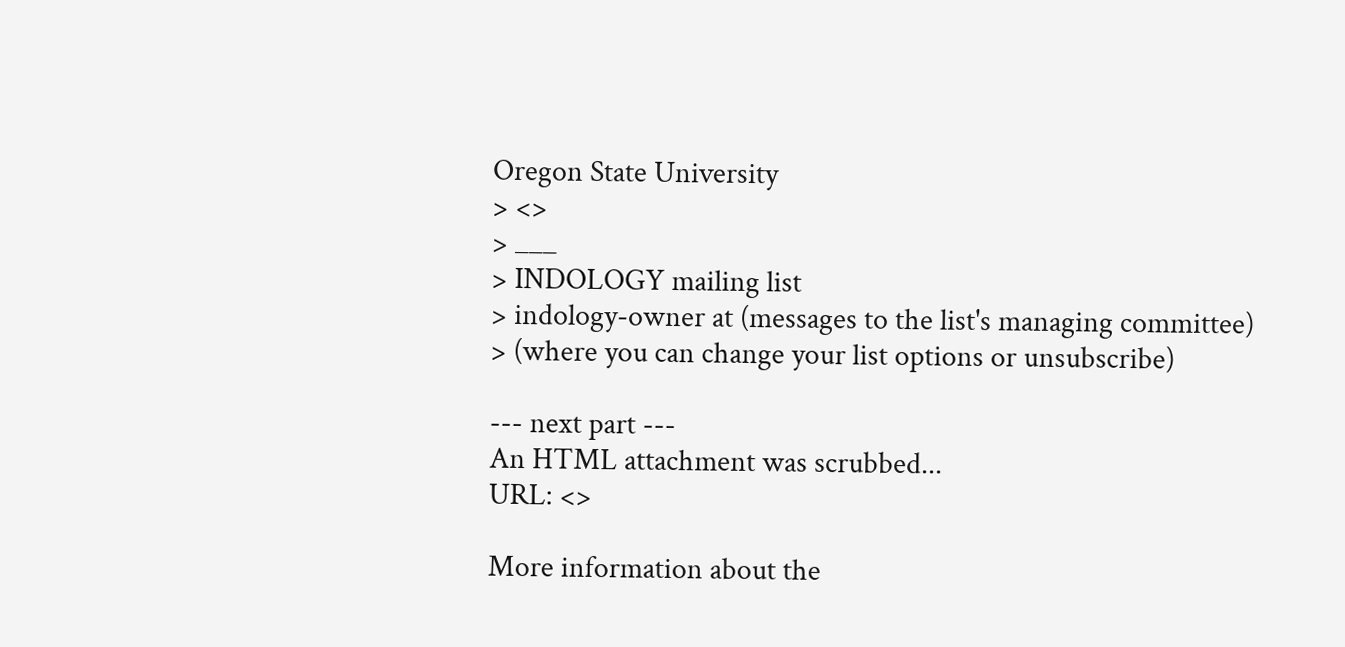Oregon State University
> <>
> ___
> INDOLOGY mailing list
> indology-owner at (messages to the list's managing committee)
> (where you can change your list options or unsubscribe)

--- next part ---
An HTML attachment was scrubbed...
URL: <>

More information about the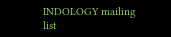INDOLOGY mailing list